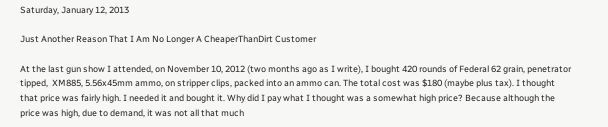Saturday, January 12, 2013

Just Another Reason That I Am No Longer A CheaperThanDirt Customer

At the last gun show I attended, on November 10, 2012 (two months ago as I write), I bought 420 rounds of Federal 62 grain, penetrator tipped,  XM885, 5.56x45mm ammo, on stripper clips, packed into an ammo can. The total cost was $180 (maybe plus tax). I thought that price was fairly high. I needed it and bought it. Why did I pay what I thought was a somewhat high price? Because although the price was high, due to demand, it was not all that much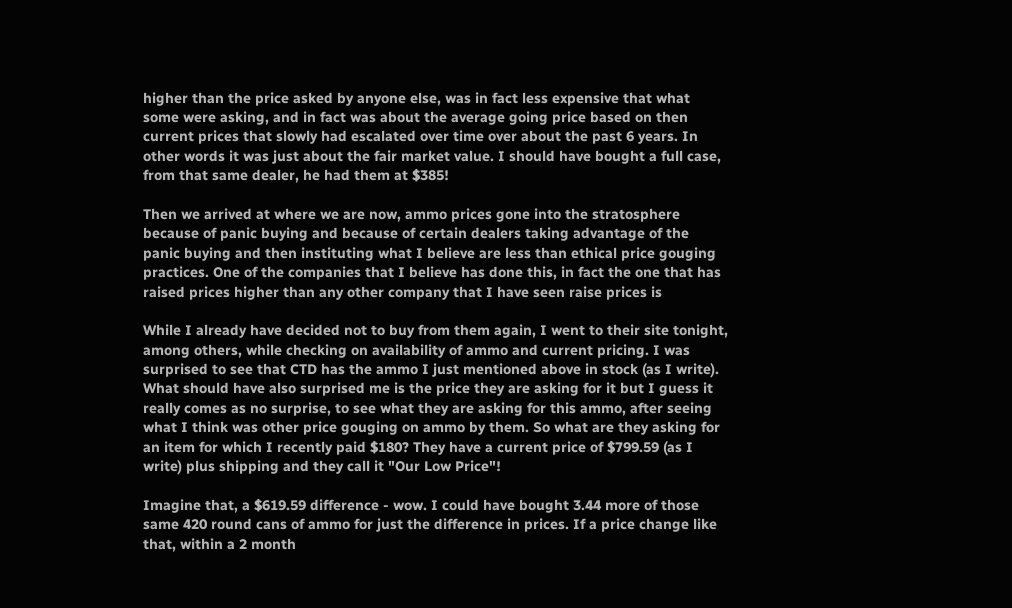higher than the price asked by anyone else, was in fact less expensive that what some were asking, and in fact was about the average going price based on then current prices that slowly had escalated over time over about the past 6 years. In other words it was just about the fair market value. I should have bought a full case, from that same dealer, he had them at $385!

Then we arrived at where we are now, ammo prices gone into the stratosphere because of panic buying and because of certain dealers taking advantage of the panic buying and then instituting what I believe are less than ethical price gouging practices. One of the companies that I believe has done this, in fact the one that has raised prices higher than any other company that I have seen raise prices is

While I already have decided not to buy from them again, I went to their site tonight, among others, while checking on availability of ammo and current pricing. I was surprised to see that CTD has the ammo I just mentioned above in stock (as I write). What should have also surprised me is the price they are asking for it but I guess it really comes as no surprise, to see what they are asking for this ammo, after seeing what I think was other price gouging on ammo by them. So what are they asking for an item for which I recently paid $180? They have a current price of $799.59 (as I write) plus shipping and they call it "Our Low Price"!

Imagine that, a $619.59 difference - wow. I could have bought 3.44 more of those same 420 round cans of ammo for just the difference in prices. If a price change like that, within a 2 month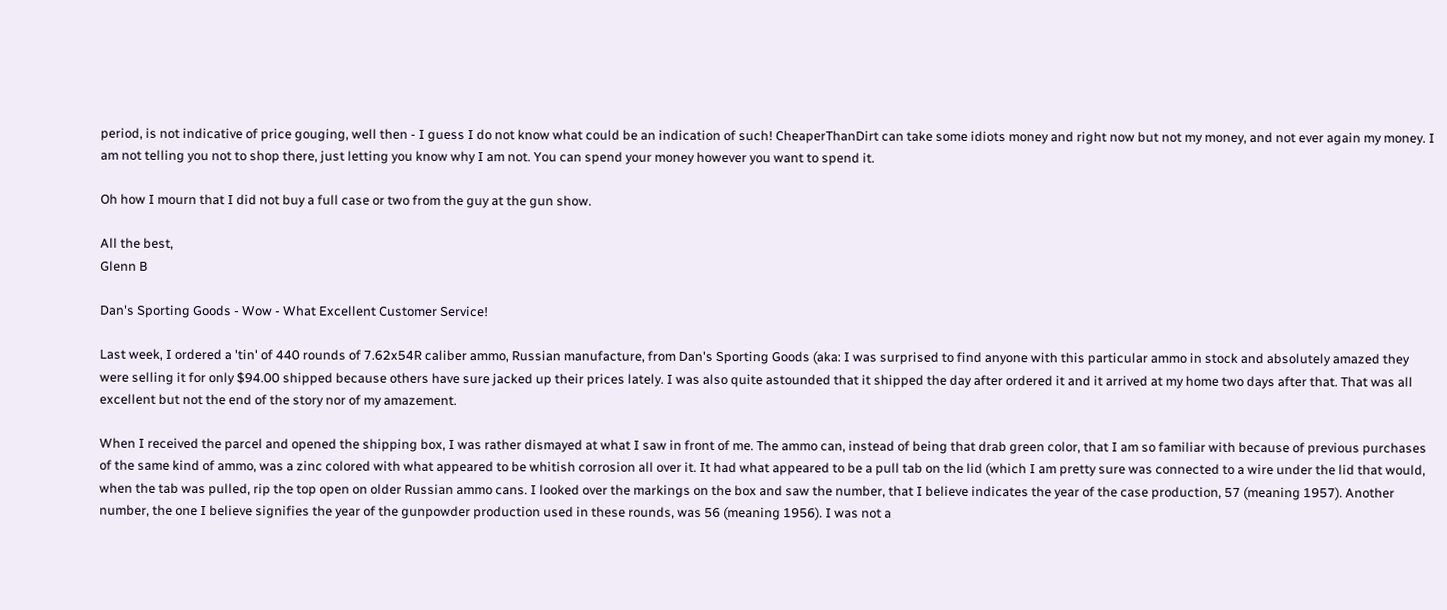period, is not indicative of price gouging, well then - I guess I do not know what could be an indication of such! CheaperThanDirt can take some idiots money and right now but not my money, and not ever again my money. I am not telling you not to shop there, just letting you know why I am not. You can spend your money however you want to spend it.

Oh how I mourn that I did not buy a full case or two from the guy at the gun show.

All the best,
Glenn B

Dan's Sporting Goods - Wow - What Excellent Customer Service!

Last week, I ordered a 'tin' of 440 rounds of 7.62x54R caliber ammo, Russian manufacture, from Dan's Sporting Goods (aka: I was surprised to find anyone with this particular ammo in stock and absolutely amazed they were selling it for only $94.00 shipped because others have sure jacked up their prices lately. I was also quite astounded that it shipped the day after ordered it and it arrived at my home two days after that. That was all excellent but not the end of the story nor of my amazement.

When I received the parcel and opened the shipping box, I was rather dismayed at what I saw in front of me. The ammo can, instead of being that drab green color, that I am so familiar with because of previous purchases of the same kind of ammo, was a zinc colored with what appeared to be whitish corrosion all over it. It had what appeared to be a pull tab on the lid (which I am pretty sure was connected to a wire under the lid that would, when the tab was pulled, rip the top open on older Russian ammo cans. I looked over the markings on the box and saw the number, that I believe indicates the year of the case production, 57 (meaning 1957). Another number, the one I believe signifies the year of the gunpowder production used in these rounds, was 56 (meaning 1956). I was not a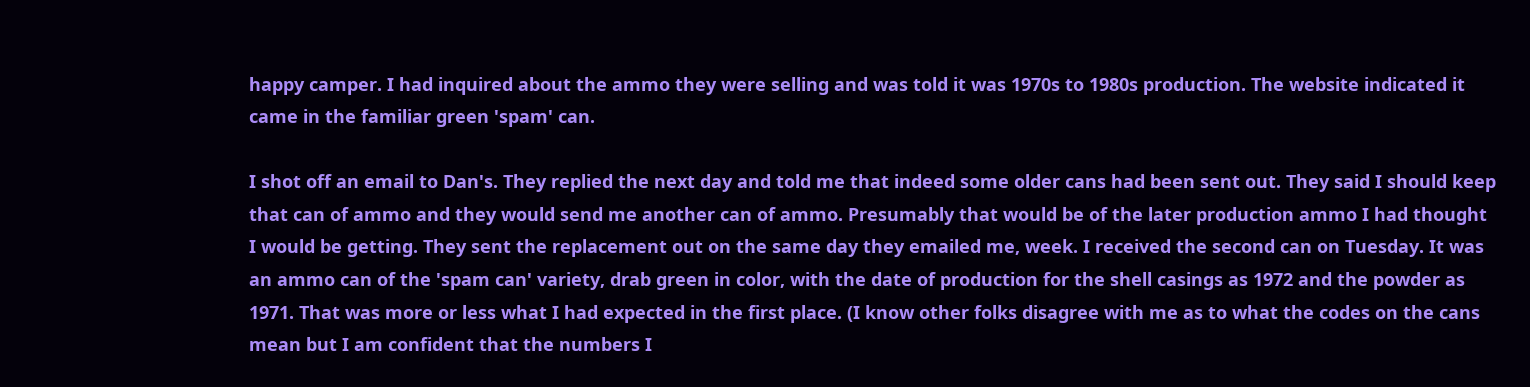happy camper. I had inquired about the ammo they were selling and was told it was 1970s to 1980s production. The website indicated it came in the familiar green 'spam' can.

I shot off an email to Dan's. They replied the next day and told me that indeed some older cans had been sent out. They said I should keep that can of ammo and they would send me another can of ammo. Presumably that would be of the later production ammo I had thought I would be getting. They sent the replacement out on the same day they emailed me, week. I received the second can on Tuesday. It was an ammo can of the 'spam can' variety, drab green in color, with the date of production for the shell casings as 1972 and the powder as 1971. That was more or less what I had expected in the first place. (I know other folks disagree with me as to what the codes on the cans mean but I am confident that the numbers I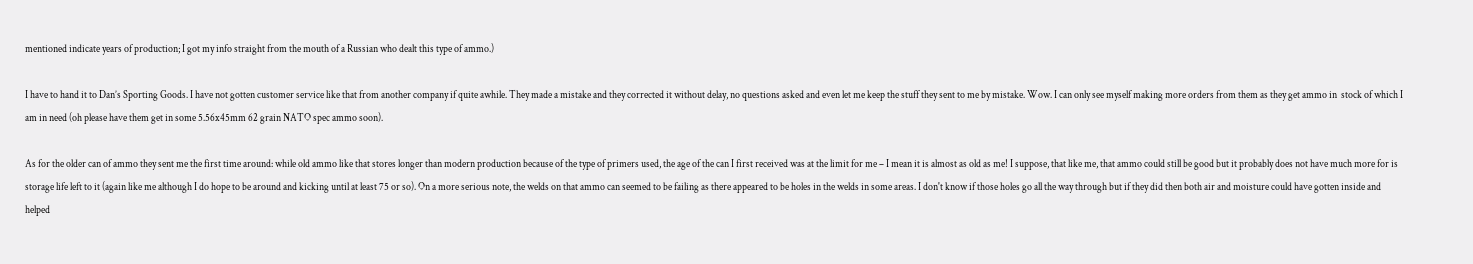mentioned indicate years of production; I got my info straight from the mouth of a Russian who dealt this type of ammo.)

I have to hand it to Dan’s Sporting Goods. I have not gotten customer service like that from another company if quite awhile. They made a mistake and they corrected it without delay, no questions asked and even let me keep the stuff they sent to me by mistake. Wow. I can only see myself making more orders from them as they get ammo in  stock of which I am in need (oh please have them get in some 5.56x45mm 62 grain NATO spec ammo soon).

As for the older can of ammo they sent me the first time around: while old ammo like that stores longer than modern production because of the type of primers used, the age of the can I first received was at the limit for me – I mean it is almost as old as me! I suppose, that like me, that ammo could still be good but it probably does not have much more for is storage life left to it (again like me although I do hope to be around and kicking until at least 75 or so). On a more serious note, the welds on that ammo can seemed to be failing as there appeared to be holes in the welds in some areas. I don't know if those holes go all the way through but if they did then both air and moisture could have gotten inside and helped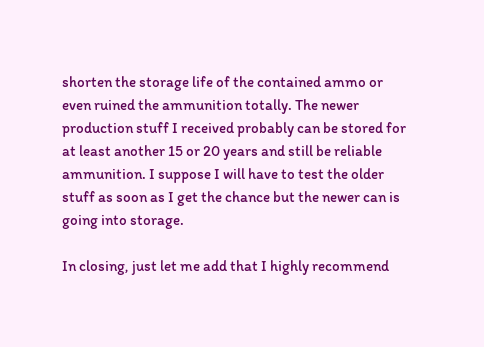shorten the storage life of the contained ammo or even ruined the ammunition totally. The newer production stuff I received probably can be stored for at least another 15 or 20 years and still be reliable ammunition. I suppose I will have to test the older stuff as soon as I get the chance but the newer can is going into storage.

In closing, just let me add that I highly recommend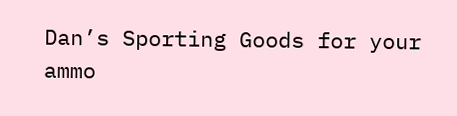Dan’s Sporting Goods for your ammo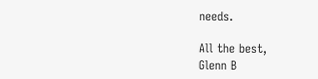needs.

All the best,
Glenn B